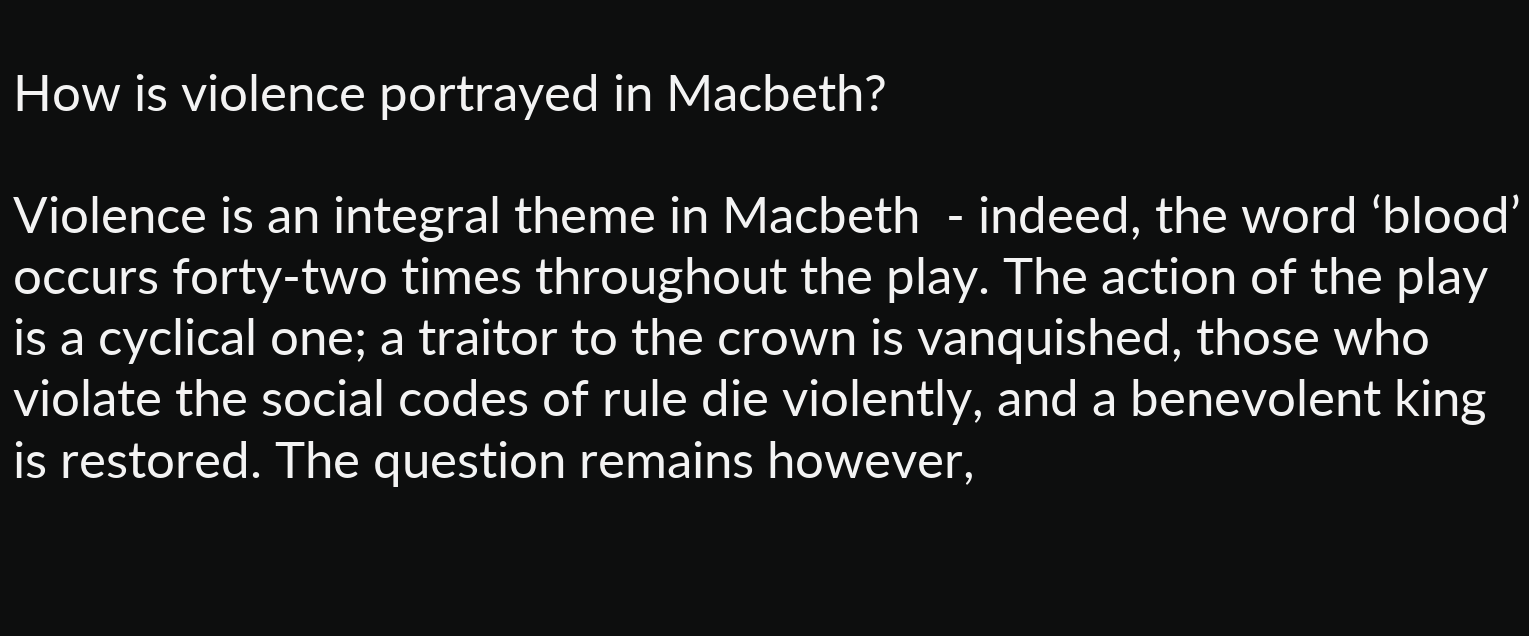How is violence portrayed in Macbeth?

Violence is an integral theme in Macbeth  - indeed, the word ‘blood’ occurs forty-two times throughout the play. The action of the play is a cyclical one; a traitor to the crown is vanquished, those who violate the social codes of rule die violently, and a benevolent king is restored. The question remains however,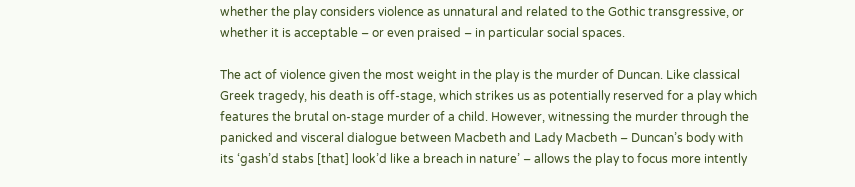whether the play considers violence as unnatural and related to the Gothic transgressive, or whether it is acceptable – or even praised – in particular social spaces.

The act of violence given the most weight in the play is the murder of Duncan. Like classical Greek tragedy, his death is off-stage, which strikes us as potentially reserved for a play which features the brutal on-stage murder of a child. However, witnessing the murder through the panicked and visceral dialogue between Macbeth and Lady Macbeth – Duncan’s body with its ‘gash’d stabs [that] look’d like a breach in nature’ – allows the play to focus more intently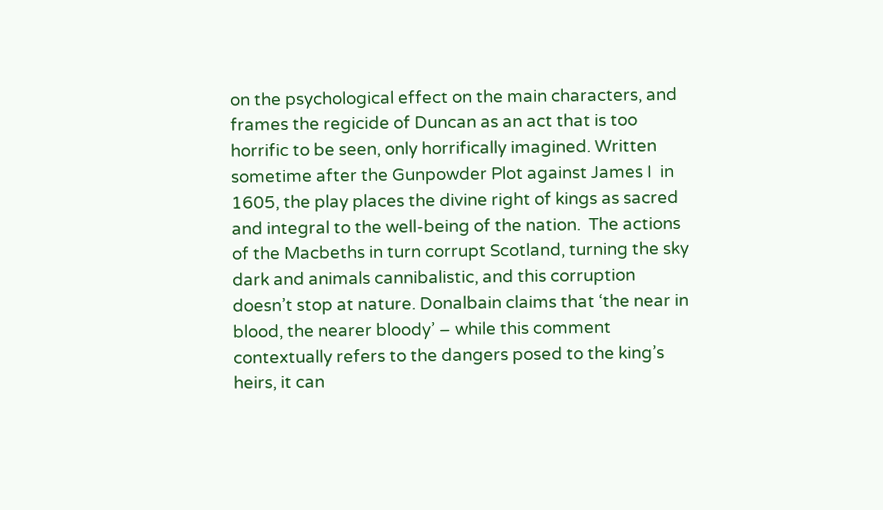on the psychological effect on the main characters, and frames the regicide of Duncan as an act that is too horrific to be seen, only horrifically imagined. Written sometime after the Gunpowder Plot against James I  in 1605, the play places the divine right of kings as sacred and integral to the well-being of the nation.  The actions of the Macbeths in turn corrupt Scotland, turning the sky dark and animals cannibalistic, and this corruption doesn’t stop at nature. Donalbain claims that ‘the near in blood, the nearer bloody’ – while this comment contextually refers to the dangers posed to the king’s heirs, it can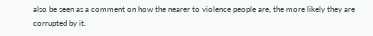also be seen as a comment on how the nearer to violence people are, the more likely they are corrupted by it.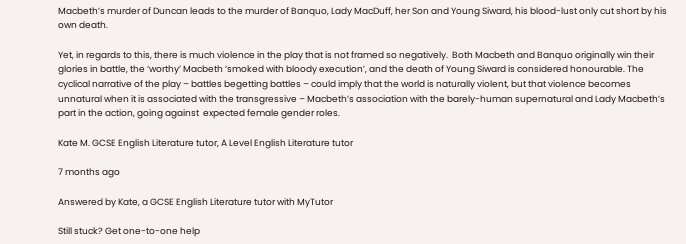Macbeth’s murder of Duncan leads to the murder of Banquo, Lady MacDuff, her Son and Young Siward, his blood-lust only cut short by his own death.

Yet, in regards to this, there is much violence in the play that is not framed so negatively.  Both Macbeth and Banquo originally win their glories in battle, the ‘worthy’ Macbeth ‘smoked with bloody execution’, and the death of Young Siward is considered honourable. The cyclical narrative of the play – battles begetting battles – could imply that the world is naturally violent, but that violence becomes unnatural when it is associated with the transgressive – Macbeth’s association with the barely-human supernatural and Lady Macbeth’s part in the action, going against  expected female gender roles.

Kate M. GCSE English Literature tutor, A Level English Literature tutor

7 months ago

Answered by Kate, a GCSE English Literature tutor with MyTutor

Still stuck? Get one-to-one help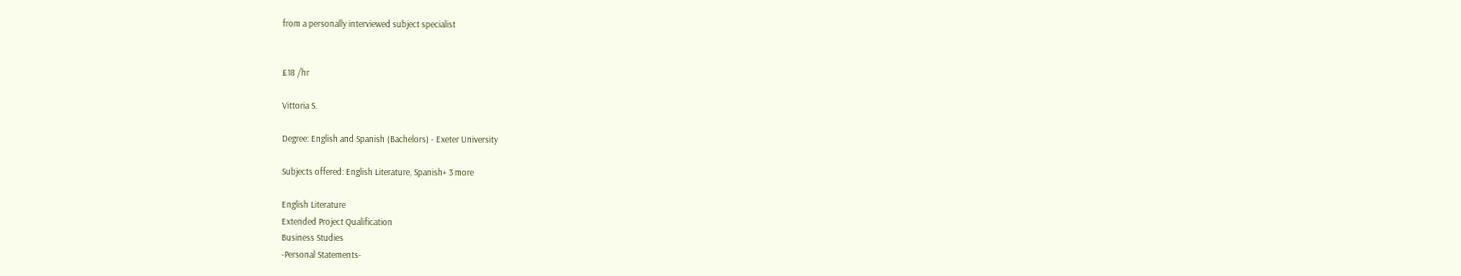from a personally interviewed subject specialist


£18 /hr

Vittoria S.

Degree: English and Spanish (Bachelors) - Exeter University

Subjects offered: English Literature, Spanish+ 3 more

English Literature
Extended Project Qualification
Business Studies
-Personal Statements-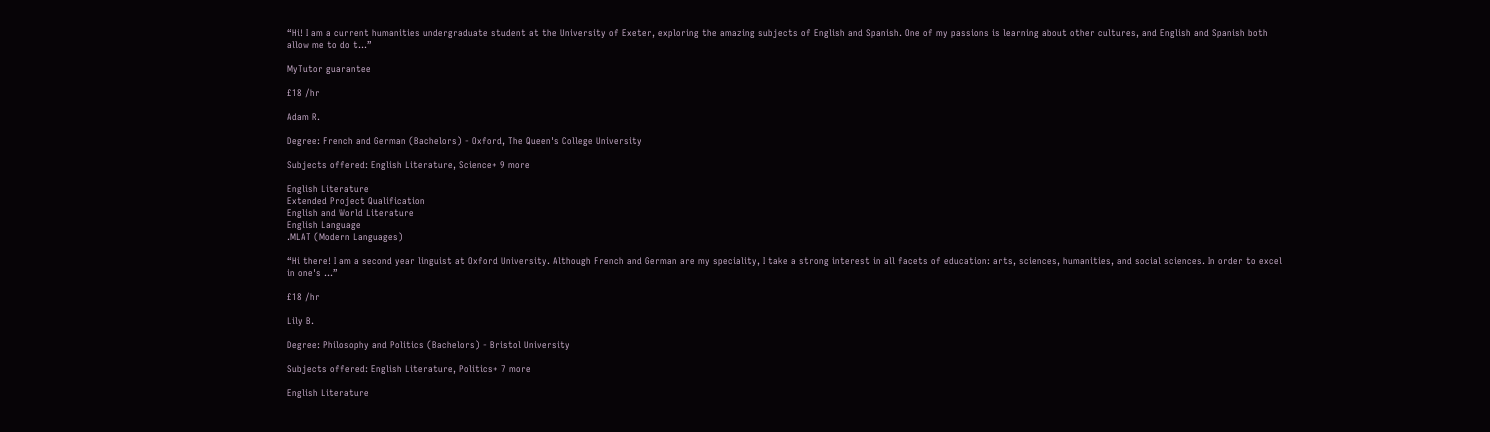“Hi! I am a current humanities undergraduate student at the University of Exeter, exploring the amazing subjects of English and Spanish. One of my passions is learning about other cultures, and English and Spanish both allow me to do t...”

MyTutor guarantee

£18 /hr

Adam R.

Degree: French and German (Bachelors) - Oxford, The Queen's College University

Subjects offered: English Literature, Science+ 9 more

English Literature
Extended Project Qualification
English and World Literature
English Language
.MLAT (Modern Languages)

“Hi there! I am a second year linguist at Oxford University. Although French and German are my speciality, I take a strong interest in all facets of education: arts, sciences, humanities, and social sciences. In order to excel in one's ...”

£18 /hr

Lily B.

Degree: Philosophy and Politics (Bachelors) - Bristol University

Subjects offered: English Literature, Politics+ 7 more

English Literature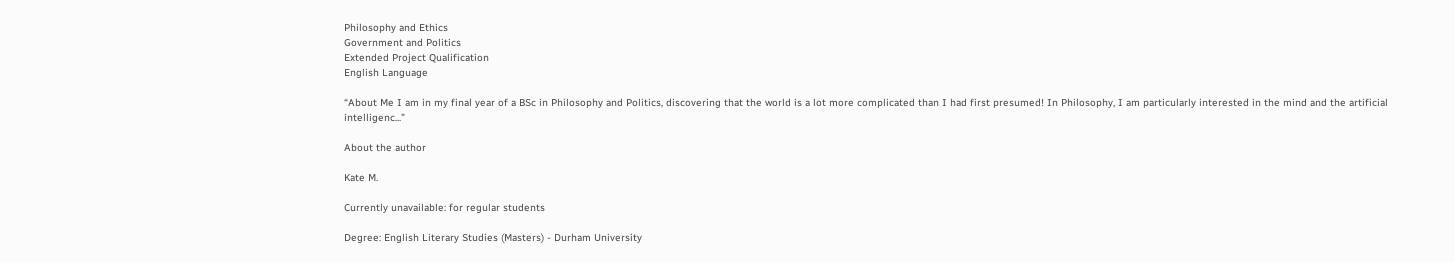Philosophy and Ethics
Government and Politics
Extended Project Qualification
English Language

“About Me I am in my final year of a BSc in Philosophy and Politics, discovering that the world is a lot more complicated than I had first presumed! In Philosophy, I am particularly interested in the mind and the artificial intelligenc...”

About the author

Kate M.

Currently unavailable: for regular students

Degree: English Literary Studies (Masters) - Durham University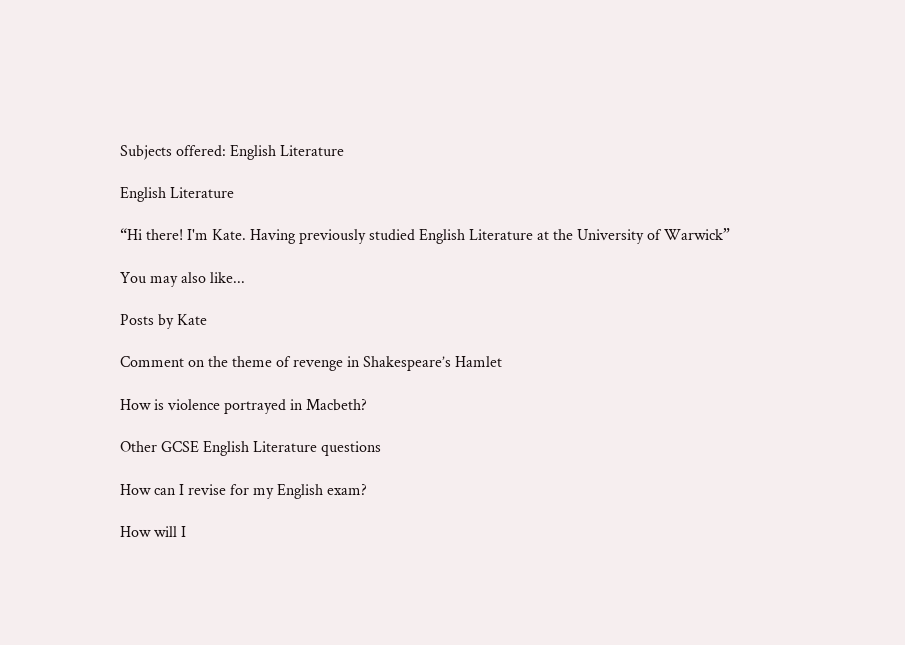Subjects offered: English Literature

English Literature

“Hi there! I'm Kate. Having previously studied English Literature at the University of Warwick”

You may also like...

Posts by Kate

Comment on the theme of revenge in Shakespeare’s Hamlet

How is violence portrayed in Macbeth?

Other GCSE English Literature questions

How can I revise for my English exam?

How will I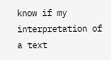know if my interpretation of a text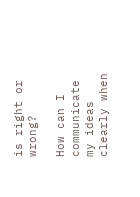is right or wrong?

How can I communicate my ideas clearly when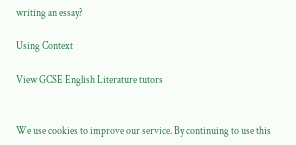writing an essay?

Using Context

View GCSE English Literature tutors


We use cookies to improve our service. By continuing to use this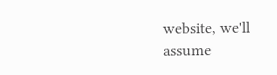website, we'll assume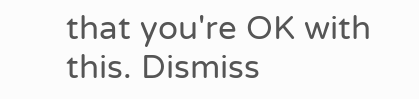that you're OK with this. Dismiss